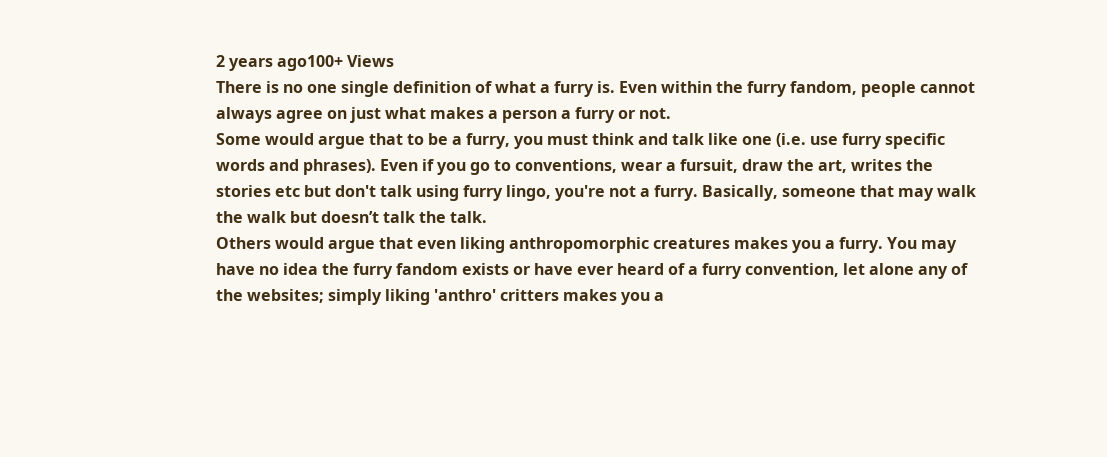2 years ago100+ Views
There is no one single definition of what a furry is. Even within the furry fandom, people cannot always agree on just what makes a person a furry or not.
Some would argue that to be a furry, you must think and talk like one (i.e. use furry specific words and phrases). Even if you go to conventions, wear a fursuit, draw the art, writes the stories etc but don't talk using furry lingo, you're not a furry. Basically, someone that may walk the walk but doesn’t talk the talk.
Others would argue that even liking anthropomorphic creatures makes you a furry. You may have no idea the furry fandom exists or have ever heard of a furry convention, let alone any of the websites; simply liking 'anthro' critters makes you a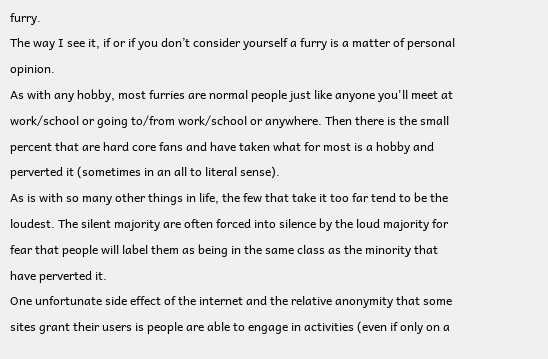furry.
The way I see it, if or if you don’t consider yourself a furry is a matter of personal opinion.
As with any hobby, most furries are normal people just like anyone you'll meet at work/school or going to/from work/school or anywhere. Then there is the small percent that are hard core fans and have taken what for most is a hobby and perverted it (sometimes in an all to literal sense).
As is with so many other things in life, the few that take it too far tend to be the loudest. The silent majority are often forced into silence by the loud majority for fear that people will label them as being in the same class as the minority that have perverted it.
One unfortunate side effect of the internet and the relative anonymity that some sites grant their users is people are able to engage in activities (even if only on a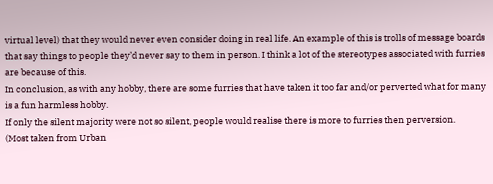virtual level) that they would never even consider doing in real life. An example of this is trolls of message boards that say things to people they’d never say to them in person. I think a lot of the stereotypes associated with furries are because of this.
In conclusion, as with any hobby, there are some furries that have taken it too far and/or perverted what for many is a fun harmless hobby.
If only the silent majority were not so silent, people would realise there is more to furries then perversion.
(Most taken from Urban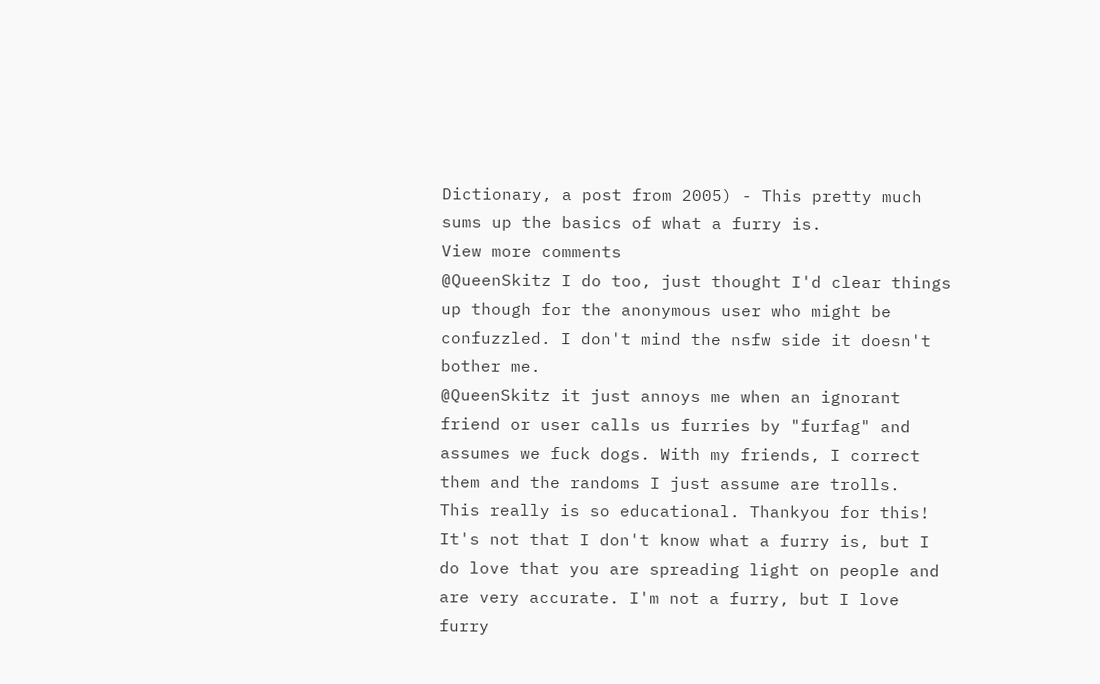Dictionary, a post from 2005) - This pretty much sums up the basics of what a furry is.
View more comments
@QueenSkitz I do too, just thought I'd clear things up though for the anonymous user who might be confuzzled. I don't mind the nsfw side it doesn't bother me.
@QueenSkitz it just annoys me when an ignorant friend or user calls us furries by "furfag" and assumes we fuck dogs. With my friends, I correct them and the randoms I just assume are trolls.
This really is so educational. Thankyou for this! It's not that I don't know what a furry is, but I do love that you are spreading light on people and are very accurate. I'm not a furry, but I love furry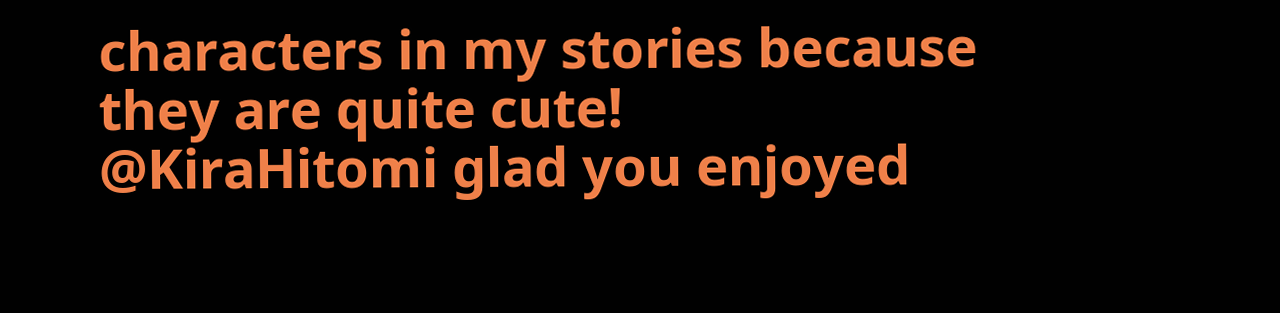characters in my stories because they are quite cute!
@KiraHitomi glad you enjoyed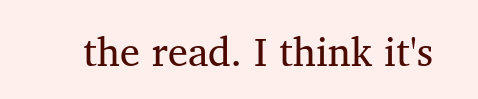the read. I think it's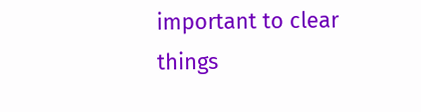important to clear things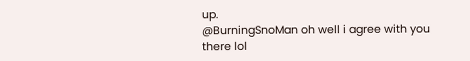up.
@BurningSnoMan oh well i agree with you there lol